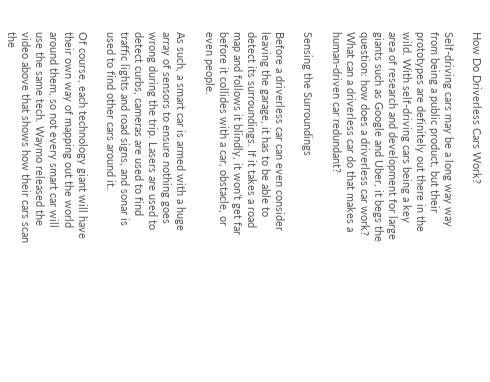How Do Driverless Cars Work?

Self-driving cars may be a long way way from being a public product, but their prototypes are definitely out there in the wild. With self-driving cars being a key area of research and development for large giants such as Google and Uber, it begs the question: how does a driverless car work? What can a driverless car do that makes a human-driven car redundant?

Sensing the Surroundings

Before a driverless car can even consider leaving the garage, it has to be able to detect its surroundings. If it takes a road map and follows it blindly, it won’t get far before it collides with a car, obstacle, or even people.

As such, a smart car is armed with a huge array of sensors to ensure nothing goes wrong during the trip. Lasers are used to detect curbs, cameras are used to find traffic lights and road signs, and sonar is used to find other cars around it.

Of course, each technology giant will have their own way of mapping out the world around them, so not every smart car will use the same tech. Waymo released the video above that shows how their cars scan the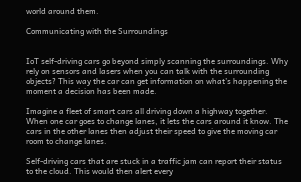world around them.

Communicating with the Surroundings


IoT self-driving cars go beyond simply scanning the surroundings. Why rely on sensors and lasers when you can talk with the surrounding objects? This way the car can get information on what’s happening the moment a decision has been made.

Imagine a fleet of smart cars all driving down a highway together. When one car goes to change lanes, it lets the cars around it know. The cars in the other lanes then adjust their speed to give the moving car room to change lanes.

Self-driving cars that are stuck in a traffic jam can report their status to the cloud. This would then alert every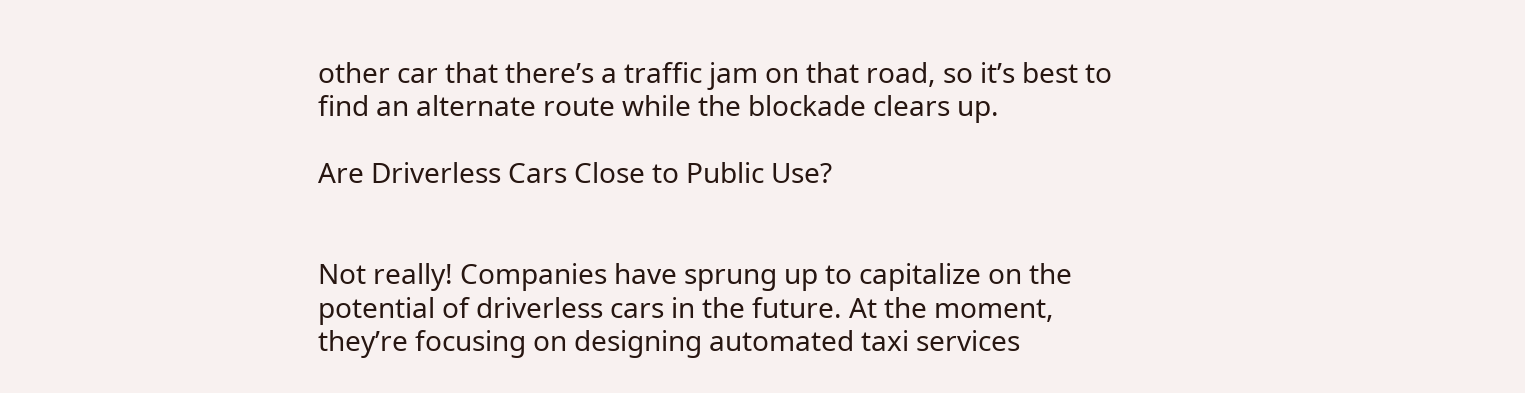other car that there’s a traffic jam on that road, so it’s best to find an alternate route while the blockade clears up.

Are Driverless Cars Close to Public Use?


Not really! Companies have sprung up to capitalize on the potential of driverless cars in the future. At the moment, they’re focusing on designing automated taxi services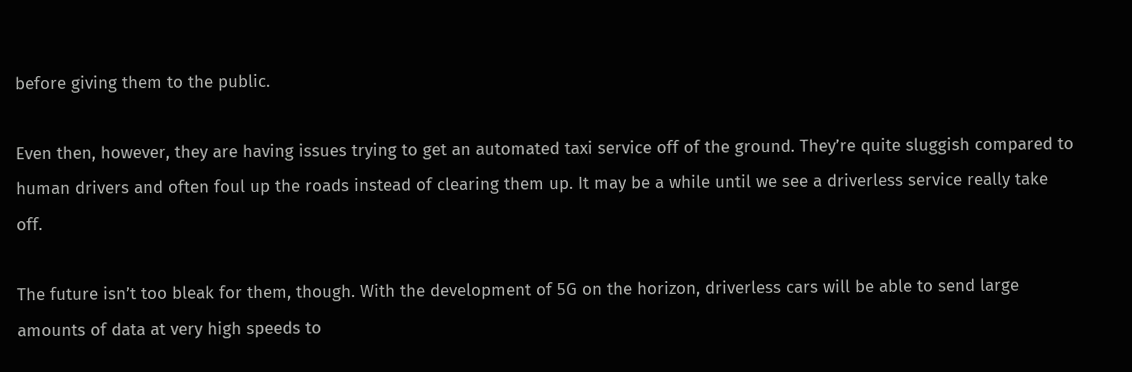before giving them to the public.

Even then, however, they are having issues trying to get an automated taxi service off of the ground. They’re quite sluggish compared to human drivers and often foul up the roads instead of clearing them up. It may be a while until we see a driverless service really take off.

The future isn’t too bleak for them, though. With the development of 5G on the horizon, driverless cars will be able to send large amounts of data at very high speeds to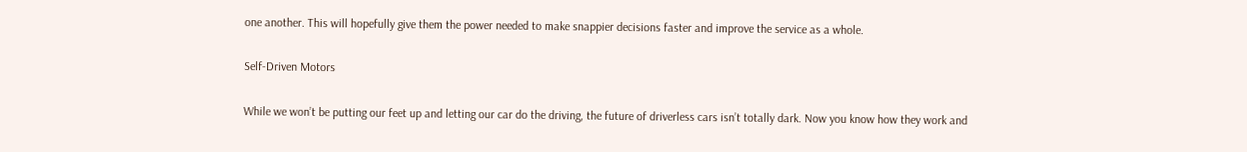one another. This will hopefully give them the power needed to make snappier decisions faster and improve the service as a whole.

Self-Driven Motors

While we won’t be putting our feet up and letting our car do the driving, the future of driverless cars isn’t totally dark. Now you know how they work and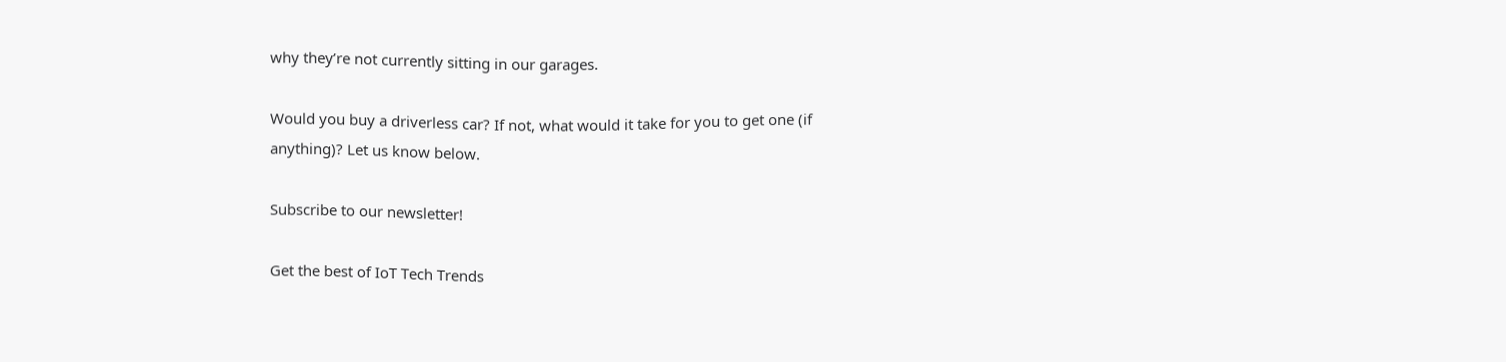why they’re not currently sitting in our garages.

Would you buy a driverless car? If not, what would it take for you to get one (if anything)? Let us know below.

Subscribe to our newsletter!

Get the best of IoT Tech Trends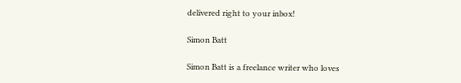delivered right to your inbox!

Simon Batt

Simon Batt is a freelance writer who loves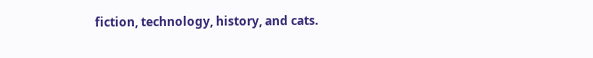fiction, technology, history, and cats.